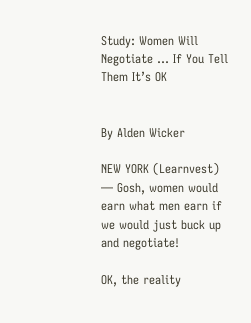Study: Women Will Negotiate … If You Tell Them It’s OK


By Alden Wicker

NEW YORK (Learnvest) — Gosh, women would earn what men earn if we would just buck up and negotiate!

OK, the reality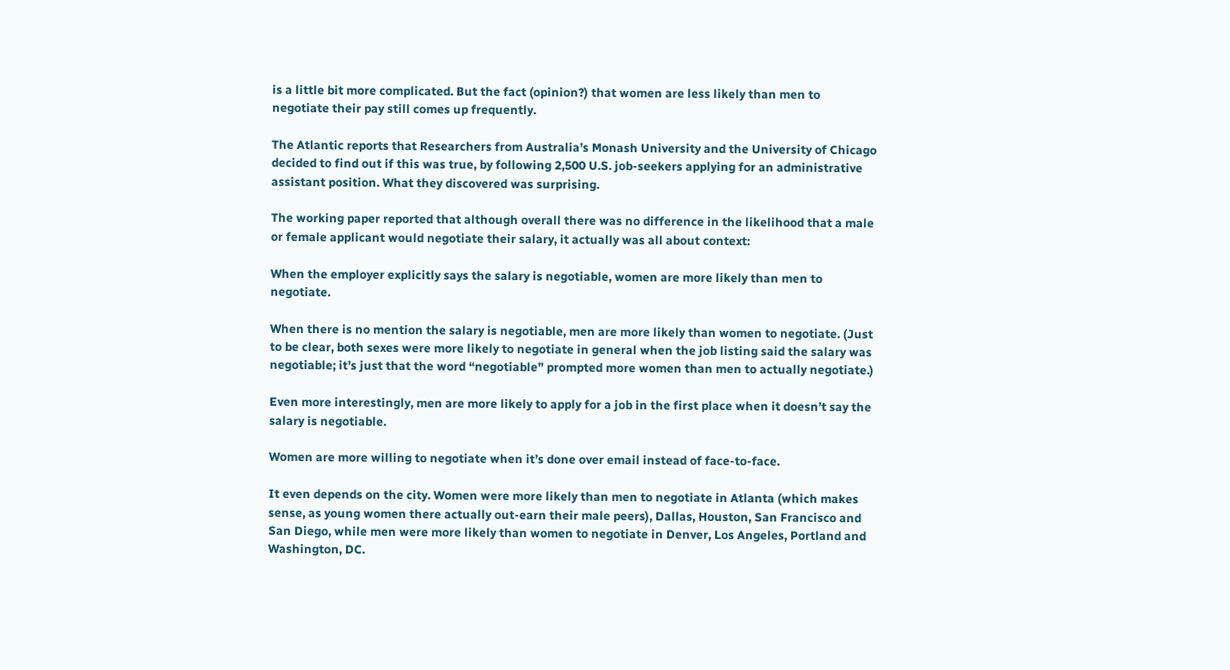is a little bit more complicated. But the fact (opinion?) that women are less likely than men to negotiate their pay still comes up frequently.

The Atlantic reports that Researchers from Australia’s Monash University and the University of Chicago decided to find out if this was true, by following 2,500 U.S. job-seekers applying for an administrative assistant position. What they discovered was surprising.

The working paper reported that although overall there was no difference in the likelihood that a male or female applicant would negotiate their salary, it actually was all about context:

When the employer explicitly says the salary is negotiable, women are more likely than men to negotiate.

When there is no mention the salary is negotiable, men are more likely than women to negotiate. (Just to be clear, both sexes were more likely to negotiate in general when the job listing said the salary was negotiable; it’s just that the word “negotiable” prompted more women than men to actually negotiate.)

Even more interestingly, men are more likely to apply for a job in the first place when it doesn’t say the salary is negotiable.

Women are more willing to negotiate when it’s done over email instead of face-to-face.

It even depends on the city. Women were more likely than men to negotiate in Atlanta (which makes sense, as young women there actually out-earn their male peers), Dallas, Houston, San Francisco and San Diego, while men were more likely than women to negotiate in Denver, Los Angeles, Portland and Washington, DC.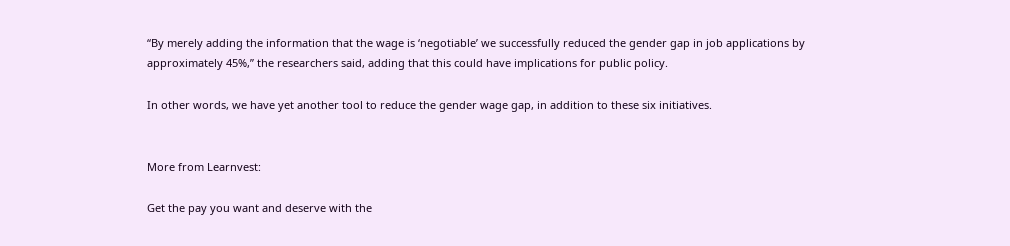“By merely adding the information that the wage is ‘negotiable’ we successfully reduced the gender gap in job applications by approximately 45%,” the researchers said, adding that this could have implications for public policy.

In other words, we have yet another tool to reduce the gender wage gap, in addition to these six initiatives.


More from Learnvest:

Get the pay you want and deserve with the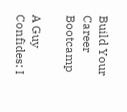Build Your Career Bootcamp

A Guy Confides: I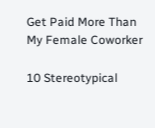Get Paid More Than My Female Coworker

10 Stereotypical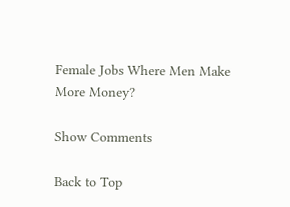Female Jobs Where Men Make More Money?

Show Comments

Back to Top